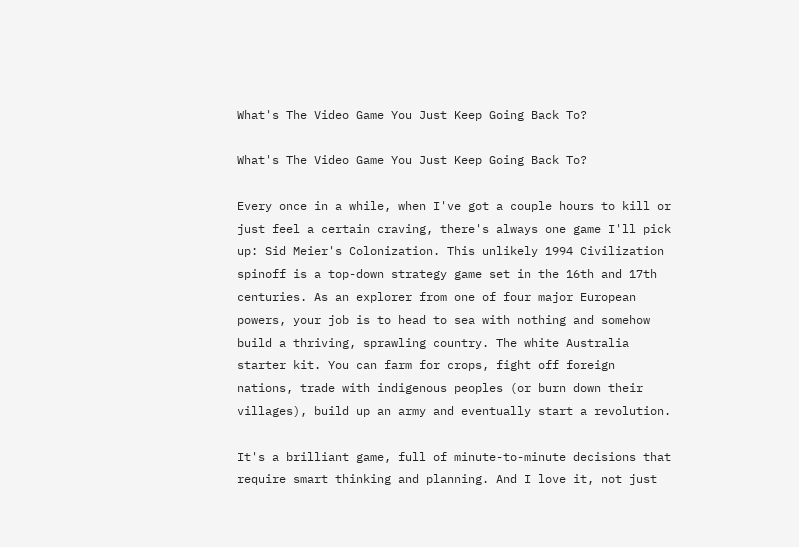What's The Video Game You Just Keep Going Back To?

What's The Video Game You Just Keep Going Back To?

Every once in a while, when I've got a couple hours to kill or just feel a certain craving, there's always one game I'll pick up: Sid Meier's Colonization. This unlikely 1994 Civilization spinoff is a top-down strategy game set in the 16th and 17th centuries. As an explorer from one of four major European powers, your job is to head to sea with nothing and somehow build a thriving, sprawling country. The white Australia starter kit. You can farm for crops, fight off foreign nations, trade with indigenous peoples (or burn down their villages), build up an army and eventually start a revolution.

It's a brilliant game, full of minute-to-minute decisions that require smart thinking and planning. And I love it, not just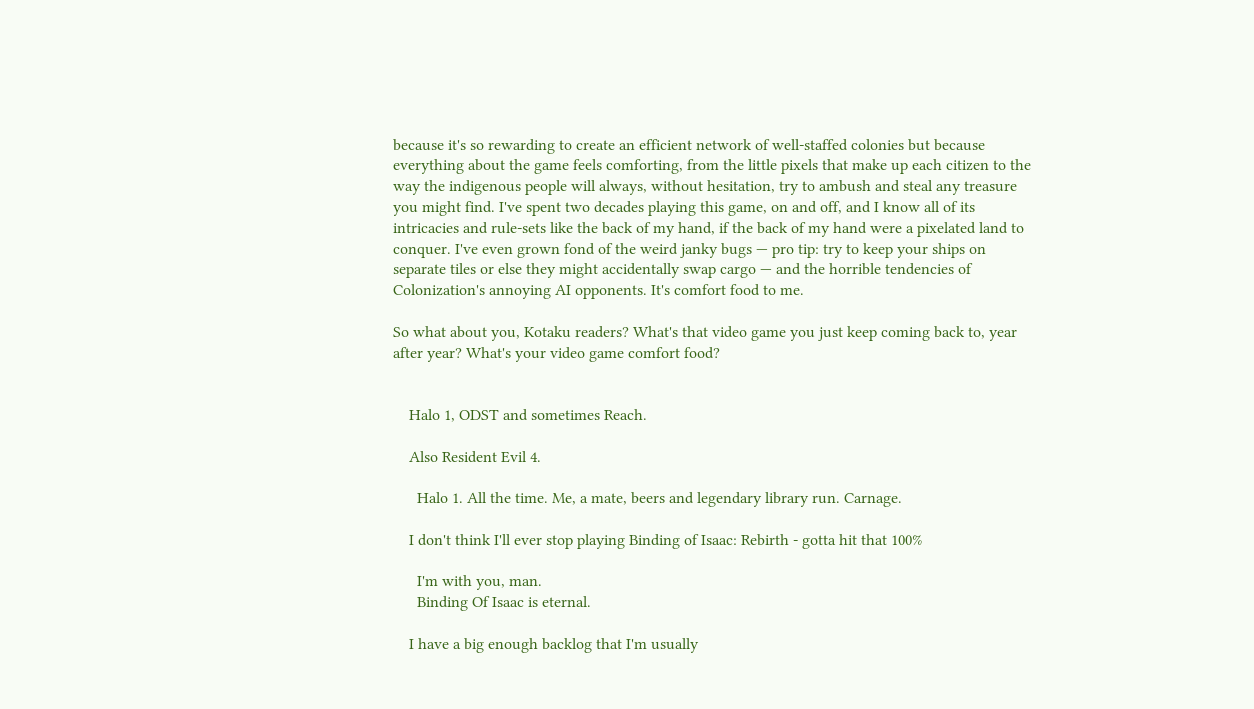because it's so rewarding to create an efficient network of well-staffed colonies but because everything about the game feels comforting, from the little pixels that make up each citizen to the way the indigenous people will always, without hesitation, try to ambush and steal any treasure you might find. I've spent two decades playing this game, on and off, and I know all of its intricacies and rule-sets like the back of my hand, if the back of my hand were a pixelated land to conquer. I've even grown fond of the weird janky bugs — pro tip: try to keep your ships on separate tiles or else they might accidentally swap cargo — and the horrible tendencies of Colonization's annoying AI opponents. It's comfort food to me.

So what about you, Kotaku readers? What's that video game you just keep coming back to, year after year? What's your video game comfort food?


    Halo 1, ODST and sometimes Reach.

    Also Resident Evil 4.

      Halo 1. All the time. Me, a mate, beers and legendary library run. Carnage.

    I don't think I'll ever stop playing Binding of Isaac: Rebirth - gotta hit that 100%

      I'm with you, man.
      Binding Of Isaac is eternal.

    I have a big enough backlog that I'm usually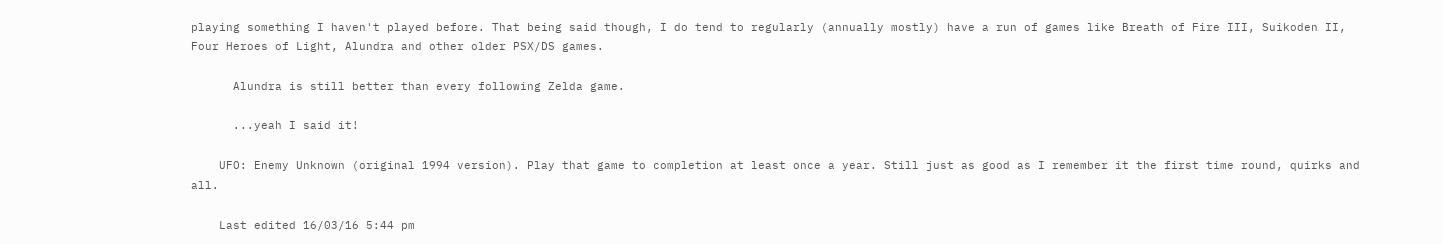playing something I haven't played before. That being said though, I do tend to regularly (annually mostly) have a run of games like Breath of Fire III, Suikoden II, Four Heroes of Light, Alundra and other older PSX/DS games.

      Alundra is still better than every following Zelda game.

      ...yeah I said it!

    UFO: Enemy Unknown (original 1994 version). Play that game to completion at least once a year. Still just as good as I remember it the first time round, quirks and all.

    Last edited 16/03/16 5:44 pm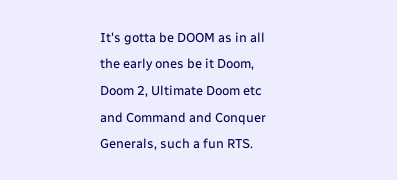It's gotta be DOOM as in all the early ones be it Doom, Doom 2, Ultimate Doom etc and Command and Conquer Generals, such a fun RTS.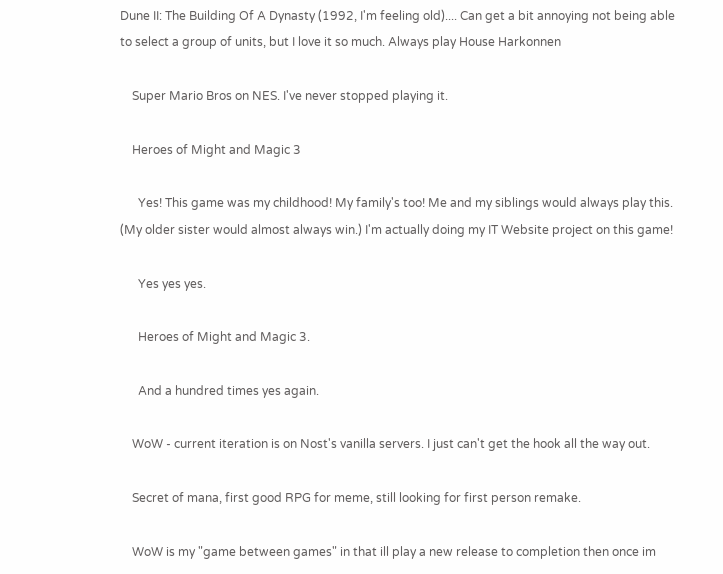Dune II: The Building Of A Dynasty (1992, I'm feeling old).... Can get a bit annoying not being able to select a group of units, but I love it so much. Always play House Harkonnen

    Super Mario Bros on NES. I've never stopped playing it.

    Heroes of Might and Magic 3

      Yes! This game was my childhood! My family's too! Me and my siblings would always play this. (My older sister would almost always win.) I'm actually doing my IT Website project on this game!

      Yes yes yes.

      Heroes of Might and Magic 3.

      And a hundred times yes again.

    WoW - current iteration is on Nost's vanilla servers. I just can't get the hook all the way out.

    Secret of mana, first good RPG for meme, still looking for first person remake.

    WoW is my "game between games" in that ill play a new release to completion then once im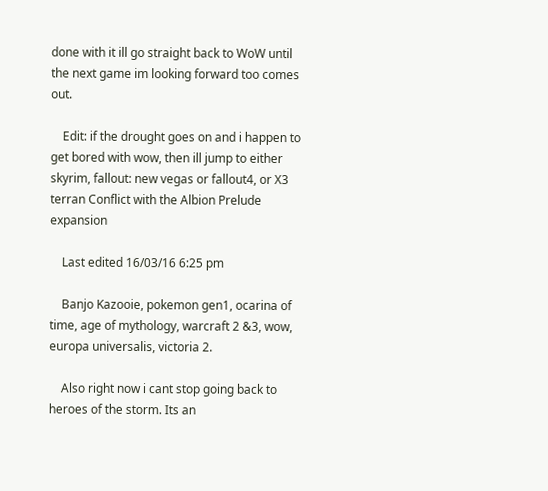done with it ill go straight back to WoW until the next game im looking forward too comes out.

    Edit: if the drought goes on and i happen to get bored with wow, then ill jump to either skyrim, fallout: new vegas or fallout4, or X3 terran Conflict with the Albion Prelude expansion

    Last edited 16/03/16 6:25 pm

    Banjo Kazooie, pokemon gen1, ocarina of time, age of mythology, warcraft 2 &3, wow, europa universalis, victoria 2.

    Also right now i cant stop going back to heroes of the storm. Its an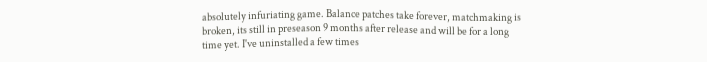absolutely infuriating game. Balance patches take forever, matchmaking is broken, its still in preseason 9 months after release and will be for a long time yet. I've uninstalled a few times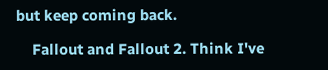but keep coming back.

    Fallout and Fallout 2. Think I've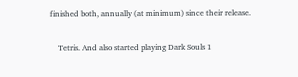finished both, annually (at minimum) since their release.

    Tetris. And also started playing Dark Souls 1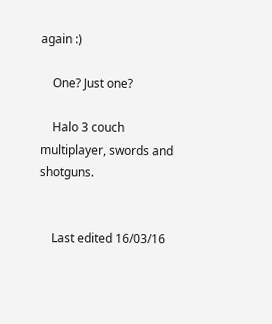again :)

    One? Just one?

    Halo 3 couch multiplayer, swords and shotguns.


    Last edited 16/03/16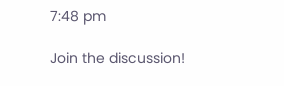7:48 pm

Join the discussion!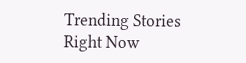Trending Stories Right Now